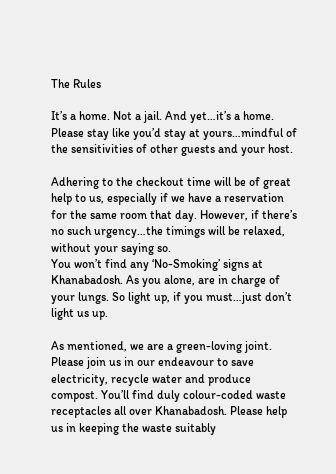The Rules

It’s a home. Not a jail. And yet…it’s a home. Please stay like you’d stay at yours…mindful of the sensitivities of other guests and your host.

Adhering to the checkout time will be of great help to us, especially if we have a reservation for the same room that day. However, if there’s no such urgency…the timings will be relaxed, without your saying so.
You won’t find any ‘No-Smoking’ signs at Khanabadosh. As you alone, are in charge of your lungs. So light up, if you must…just don’t light us up.

As mentioned, we are a green-loving joint. Please join us in our endeavour to save electricity, recycle water and produce compost. You’ll find duly colour-coded waste receptacles all over Khanabadosh. Please help us in keeping the waste suitably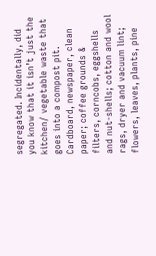segregated. Incidentally, did you know that it isn’t just the kitchen/ vegetable waste that goes into a compost pit. Cardboard, newspaper, clean paper; coffee grounds & filters, corncobs, eggshells and nut-shells; cotton and wool rags, dryer and vacuum lint; flowers, leaves, plants, pine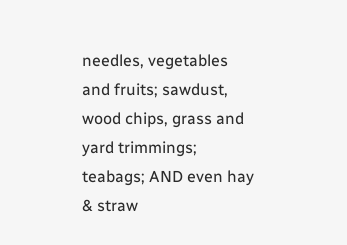needles, vegetables and fruits; sawdust, wood chips, grass and yard trimmings; teabags; AND even hay & straw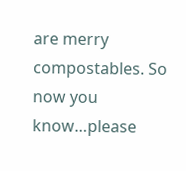are merry compostables. So now you know…please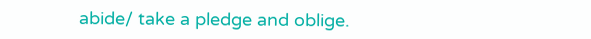abide/ take a pledge and oblige.